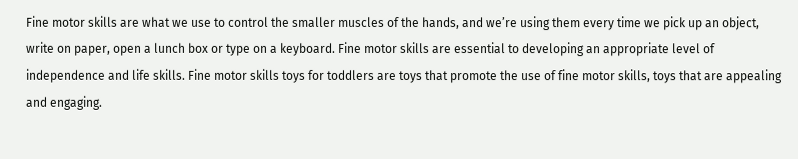Fine motor skills are what we use to control the smaller muscles of the hands, and we’re using them every time we pick up an object, write on paper, open a lunch box or type on a keyboard. Fine motor skills are essential to developing an appropriate level of independence and life skills. Fine motor skills toys for toddlers are toys that promote the use of fine motor skills, toys that are appealing and engaging.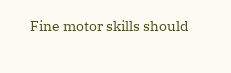Fine motor skills should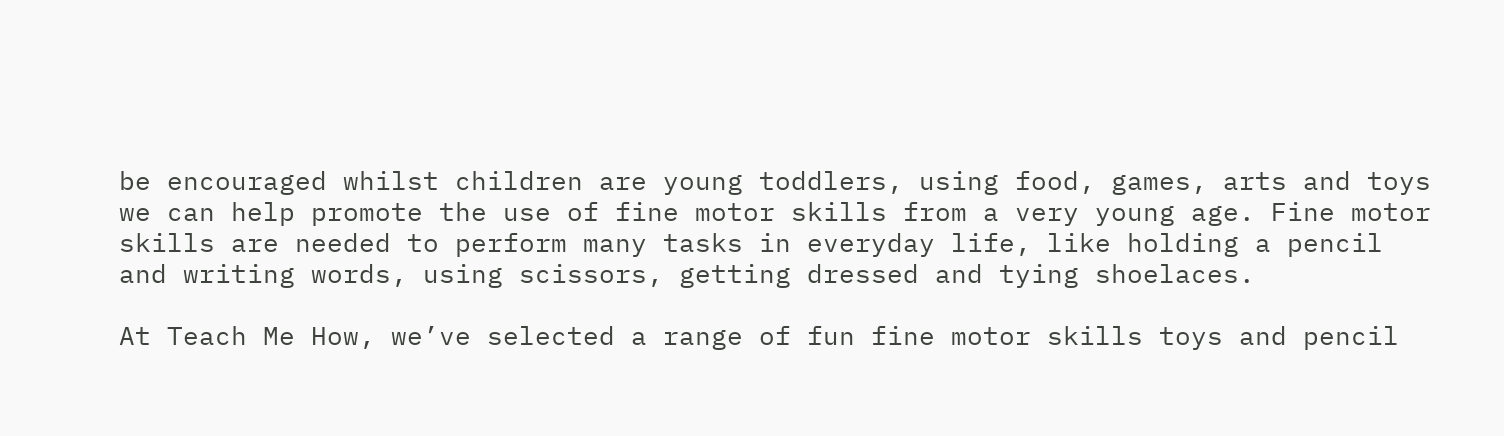be encouraged whilst children are young toddlers, using food, games, arts and toys we can help promote the use of fine motor skills from a very young age. Fine motor skills are needed to perform many tasks in everyday life, like holding a pencil and writing words, using scissors, getting dressed and tying shoelaces.

At Teach Me How, we’ve selected a range of fun fine motor skills toys and pencil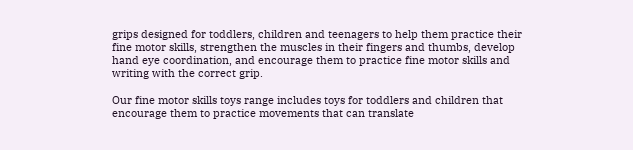grips designed for toddlers, children and teenagers to help them practice their fine motor skills, strengthen the muscles in their fingers and thumbs, develop hand eye coordination, and encourage them to practice fine motor skills and writing with the correct grip.

Our fine motor skills toys range includes toys for toddlers and children that encourage them to practice movements that can translate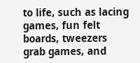to life, such as lacing games, fun felt boards, tweezers grab games, and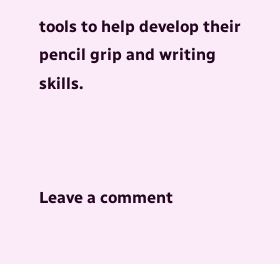tools to help develop their pencil grip and writing skills.



Leave a comment